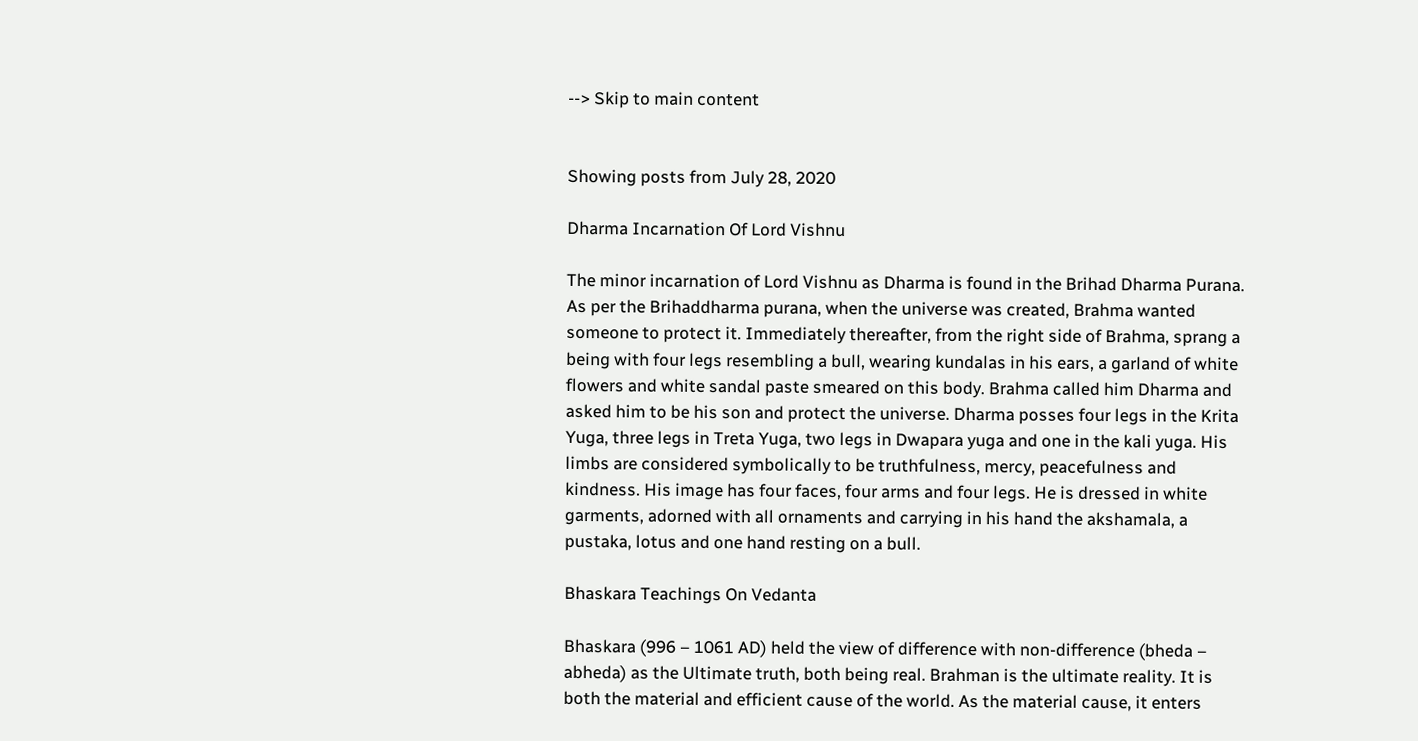--> Skip to main content


Showing posts from July 28, 2020

Dharma Incarnation Of Lord Vishnu

The minor incarnation of Lord Vishnu as Dharma is found in the Brihad Dharma Purana. As per the Brihaddharma purana, when the universe was created, Brahma wanted someone to protect it. Immediately thereafter, from the right side of Brahma, sprang a being with four legs resembling a bull, wearing kundalas in his ears, a garland of white flowers and white sandal paste smeared on this body. Brahma called him Dharma and asked him to be his son and protect the universe. Dharma posses four legs in the Krita Yuga, three legs in Treta Yuga, two legs in Dwapara yuga and one in the kali yuga. His limbs are considered symbolically to be truthfulness, mercy, peacefulness and kindness. His image has four faces, four arms and four legs. He is dressed in white garments, adorned with all ornaments and carrying in his hand the akshamala, a pustaka, lotus and one hand resting on a bull.

Bhaskara Teachings On Vedanta

Bhaskara (996 – 1061 AD) held the view of difference with non-difference (bheda – abheda) as the Ultimate truth, both being real. Brahman is the ultimate reality. It is both the material and efficient cause of the world. As the material cause, it enters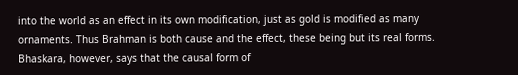into the world as an effect in its own modification, just as gold is modified as many ornaments. Thus Brahman is both cause and the effect, these being but its real forms. Bhaskara, however, says that the causal form of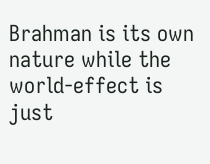Brahman is its own nature while the world-effect is just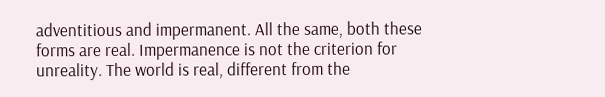adventitious and impermanent. All the same, both these forms are real. Impermanence is not the criterion for unreality. The world is real, different from the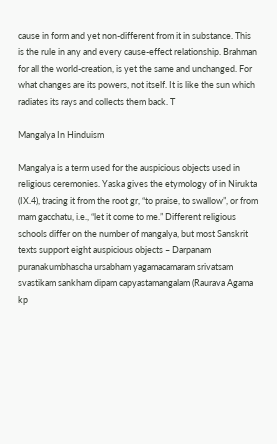cause in form and yet non-different from it in substance. This is the rule in any and every cause-effect relationship. Brahman for all the world-creation, is yet the same and unchanged. For what changes are its powers, not itself. It is like the sun which radiates its rays and collects them back. T

Mangalya In Hinduism

Mangalya is a term used for the auspicious objects used in religious ceremonies. Yaska gives the etymology of in Nirukta (IX.4), tracing it from the root gr, “to praise, to swallow”, or from mam gacchatu, i.e., “let it come to me.” Different religious schools differ on the number of mangalya, but most Sanskrit texts support eight auspicious objects – Darpanam puranakumbhascha ursabham yagamacamaram srivatsam svastikam sankham dipam capyastamangalam (Raurava Agama kp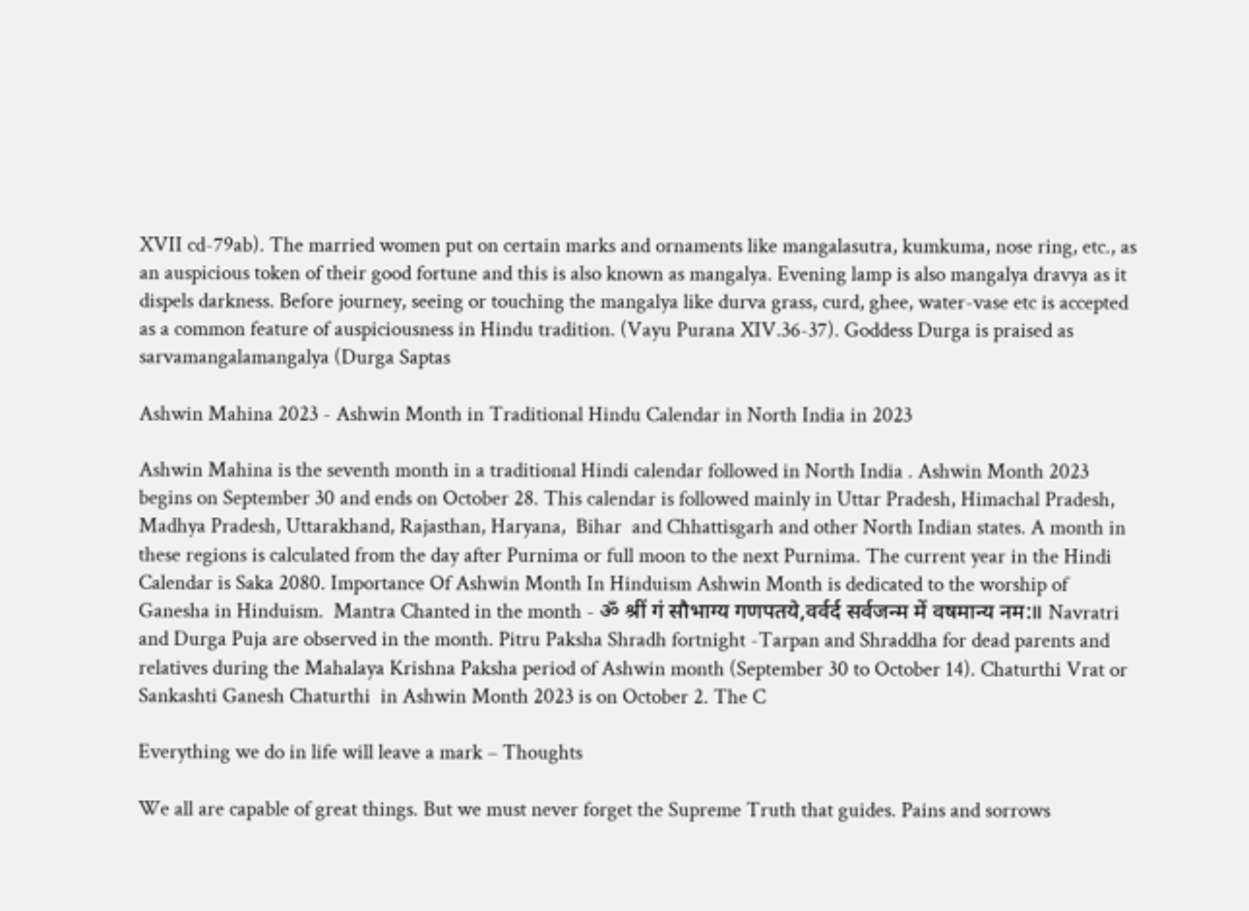XVII cd-79ab). The married women put on certain marks and ornaments like mangalasutra, kumkuma, nose ring, etc., as an auspicious token of their good fortune and this is also known as mangalya. Evening lamp is also mangalya dravya as it dispels darkness. Before journey, seeing or touching the mangalya like durva grass, curd, ghee, water-vase etc is accepted as a common feature of auspiciousness in Hindu tradition. (Vayu Purana XIV.36-37). Goddess Durga is praised as sarvamangalamangalya (Durga Saptas

Ashwin Mahina 2023 - Ashwin Month in Traditional Hindu Calendar in North India in 2023

Ashwin Mahina is the seventh month in a traditional Hindi calendar followed in North India . Ashwin Month 2023 begins on September 30 and ends on October 28. This calendar is followed mainly in Uttar Pradesh, Himachal Pradesh, Madhya Pradesh, Uttarakhand, Rajasthan, Haryana,  Bihar  and Chhattisgarh and other North Indian states. A month in these regions is calculated from the day after Purnima or full moon to the next Purnima. The current year in the Hindi Calendar is Saka 2080. Importance Of Ashwin Month In Hinduism Ashwin Month is dedicated to the worship of Ganesha in Hinduism.  Mantra Chanted in the month - ॐ श्रीं गं सौभाग्य गणपतये,वर्वर्द सर्वजन्म में वषमान्य नम:॥ Navratri and Durga Puja are observed in the month. Pitru Paksha Shradh fortnight -Tarpan and Shraddha for dead parents and relatives during the Mahalaya Krishna Paksha period of Ashwin month (September 30 to October 14). Chaturthi Vrat or Sankashti Ganesh Chaturthi  in Ashwin Month 2023 is on October 2. The C

Everything we do in life will leave a mark – Thoughts

We all are capable of great things. But we must never forget the Supreme Truth that guides. Pains and sorrows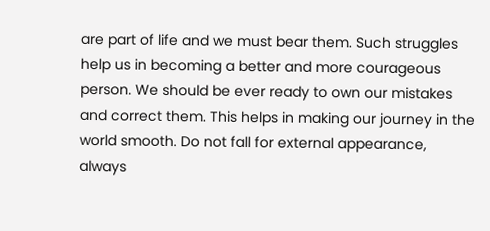are part of life and we must bear them. Such struggles help us in becoming a better and more courageous person. We should be ever ready to own our mistakes and correct them. This helps in making our journey in the world smooth. Do not fall for external appearance, always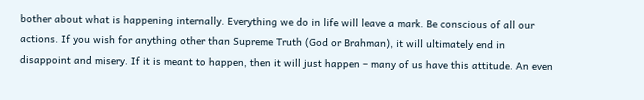bother about what is happening internally. Everything we do in life will leave a mark. Be conscious of all our actions. If you wish for anything other than Supreme Truth (God or Brahman), it will ultimately end in disappoint and misery. If it is meant to happen, then it will just happen – many of us have this attitude. An even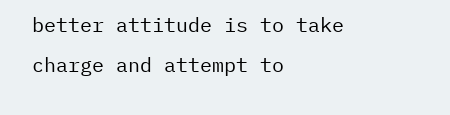better attitude is to take charge and attempt to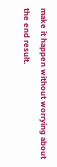make it happen without worrying about the end result.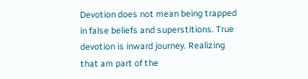Devotion does not mean being trapped in false beliefs and superstitions. True devotion is inward journey. Realizing that am part of the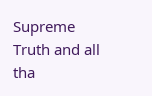Supreme Truth and all tha